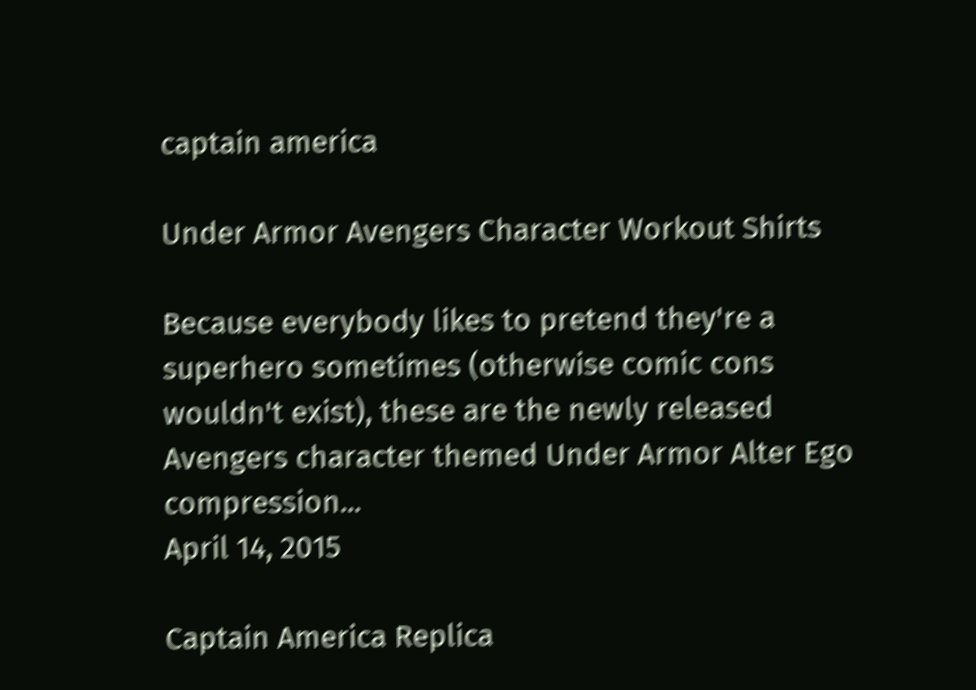captain america

Under Armor Avengers Character Workout Shirts

Because everybody likes to pretend they're a superhero sometimes (otherwise comic cons wouldn't exist), these are the newly released Avengers character themed Under Armor Alter Ego compression...
April 14, 2015

Captain America Replica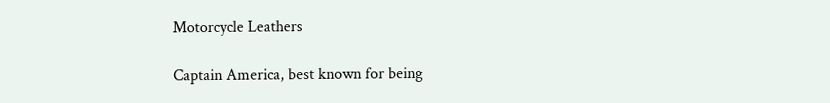Motorcycle Leathers

Captain America, best known for being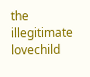the illegitimate lovechild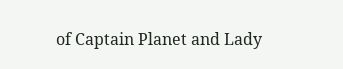of Captain Planet and Lady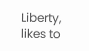Liberty, likes to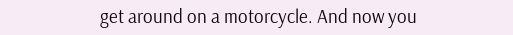get around on a motorcycle. And now you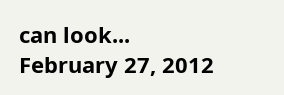can look...
February 27, 2012